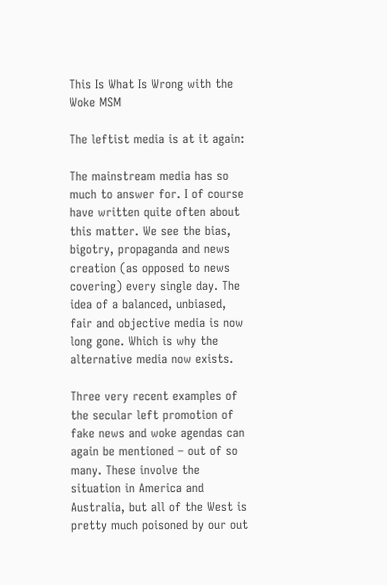This Is What Is Wrong with the Woke MSM

The leftist media is at it again:

The mainstream media has so much to answer for. I of course have written quite often about this matter. We see the bias, bigotry, propaganda and news creation (as opposed to news covering) every single day. The idea of a balanced, unbiased, fair and objective media is now long gone. Which is why the alternative media now exists.

Three very recent examples of the secular left promotion of fake news and woke agendas can again be mentioned – out of so many. These involve the situation in America and Australia, but all of the West is pretty much poisoned by our out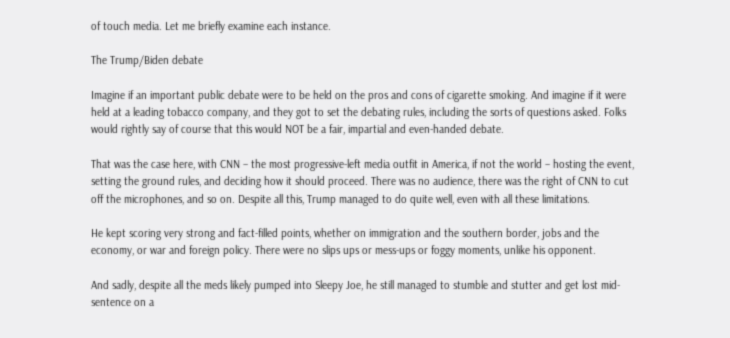of touch media. Let me briefly examine each instance.

The Trump/Biden debate

Imagine if an important public debate were to be held on the pros and cons of cigarette smoking. And imagine if it were held at a leading tobacco company, and they got to set the debating rules, including the sorts of questions asked. Folks would rightly say of course that this would NOT be a fair, impartial and even-handed debate.

That was the case here, with CNN – the most progressive-left media outfit in America, if not the world – hosting the event, setting the ground rules, and deciding how it should proceed. There was no audience, there was the right of CNN to cut off the microphones, and so on. Despite all this, Trump managed to do quite well, even with all these limitations.

He kept scoring very strong and fact-filled points, whether on immigration and the southern border, jobs and the economy, or war and foreign policy. There were no slips ups or mess-ups or foggy moments, unlike his opponent.

And sadly, despite all the meds likely pumped into Sleepy Joe, he still managed to stumble and stutter and get lost mid-sentence on a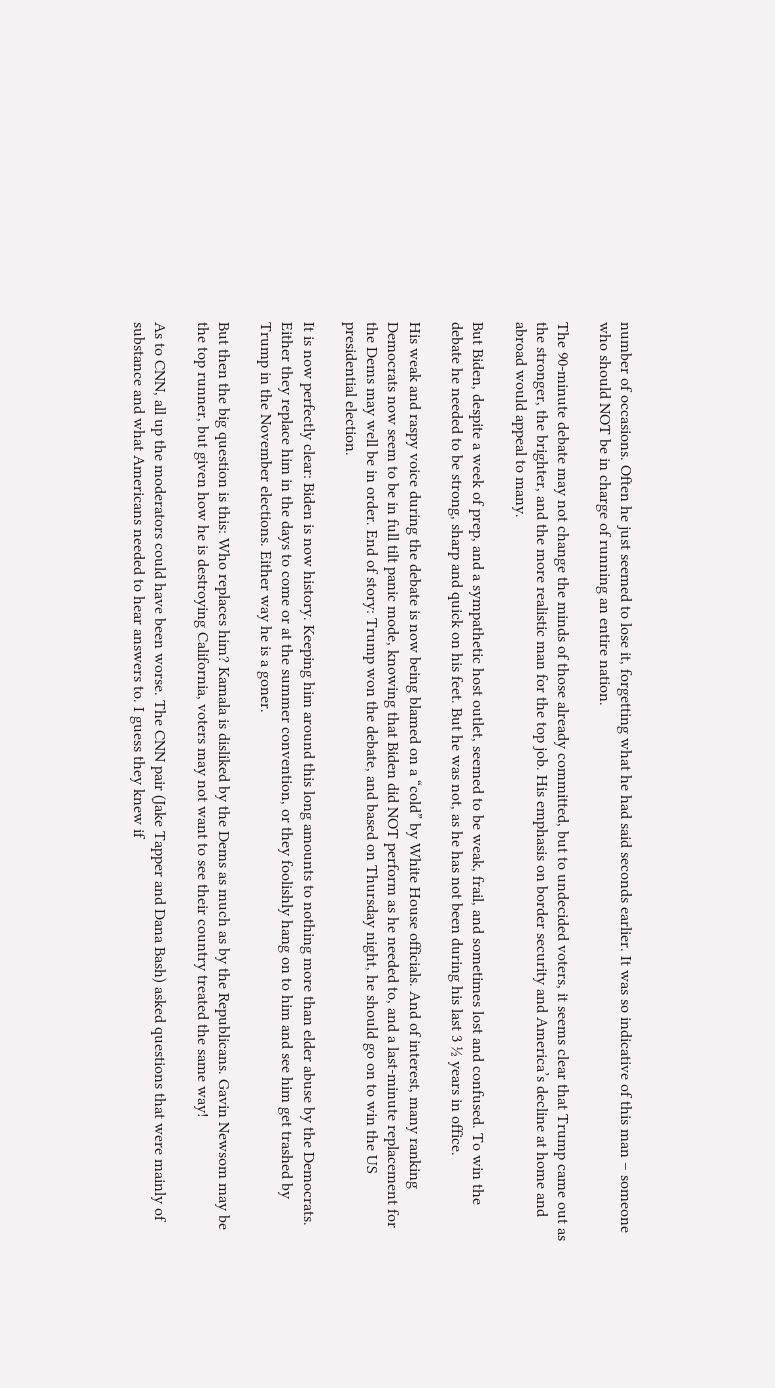number of occasions. Often he just seemed to lose it, forgetting what he had said seconds earlier. It was so indicative of this man – someone who should NOT be in charge of running an entire nation.

The 90-minute debate may not change the minds of those already committed, but to undecided voters, it seems clear that Trump came out as the stronger, the brighter, and the more realistic man for the top job. His emphasis on border security and America’s decline at home and abroad would appeal to many.

But Biden, despite a week of prep, and a sympathetic host outlet, seemed to be weak, frail, and sometimes lost and confused. To win the debate he needed to be strong, sharp and quick on his feet. But he was not, as he has not been during his last 3 ½ years in office.

His weak and raspy voice during the debate is now being blamed on a “cold” by White House officials. And of interest, many ranking Democrats now seem to be in full tilt panic mode, knowing that Biden did NOT perform as he needed to, and a last-minute replacement for the Dems may well be in order. End of story: Trump won the debate, and based on Thursday night, he should go on to win the US presidential election.

It is now perfectly clear: Biden is now history. Keeping him around this long amounts to nothing more than elder abuse by the Democrats. Either they replace him in the days to come or at the summer convention, or they foolishly hang on to him and see him get trashed by Trump in the November elections. Either way he is a goner.

But then the big question is this: Who replaces him? Kamala is disliked by the Dems as much as by the Republicans. Gavin Newsom may be the top runner, but given how he is destroying California, voters may not want to see their country treated the same way!

As to CNN, all up the moderators could have been worse. The CNN pair (Jake Tapper and Dana Bash) asked questions that were mainly of substance and what Americans needed to hear answers to. I guess they knew if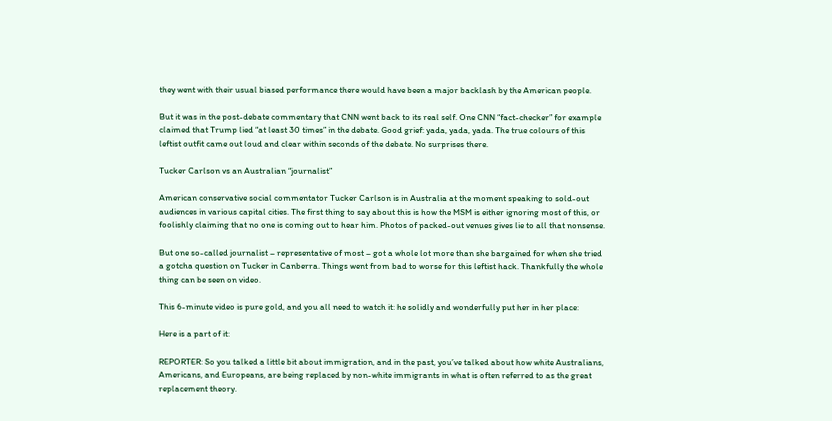they went with their usual biased performance there would have been a major backlash by the American people.

But it was in the post-debate commentary that CNN went back to its real self. One CNN “fact-checker” for example claimed that Trump lied “at least 30 times” in the debate. Good grief: yada, yada, yada. The true colours of this leftist outfit came out loud and clear within seconds of the debate. No surprises there.

Tucker Carlson vs an Australian “journalist”

American conservative social commentator Tucker Carlson is in Australia at the moment speaking to sold-out audiences in various capital cities. The first thing to say about this is how the MSM is either ignoring most of this, or foolishly claiming that no one is coming out to hear him. Photos of packed-out venues gives lie to all that nonsense.

But one so-called journalist – representative of most – got a whole lot more than she bargained for when she tried a gotcha question on Tucker in Canberra. Things went from bad to worse for this leftist hack. Thankfully the whole thing can be seen on video.

This 6-minute video is pure gold, and you all need to watch it: he solidly and wonderfully put her in her place:

Here is a part of it:

REPORTER: So you talked a little bit about immigration, and in the past, you’ve talked about how white Australians, Americans, and Europeans, are being replaced by non-white immigrants in what is often referred to as the great replacement theory.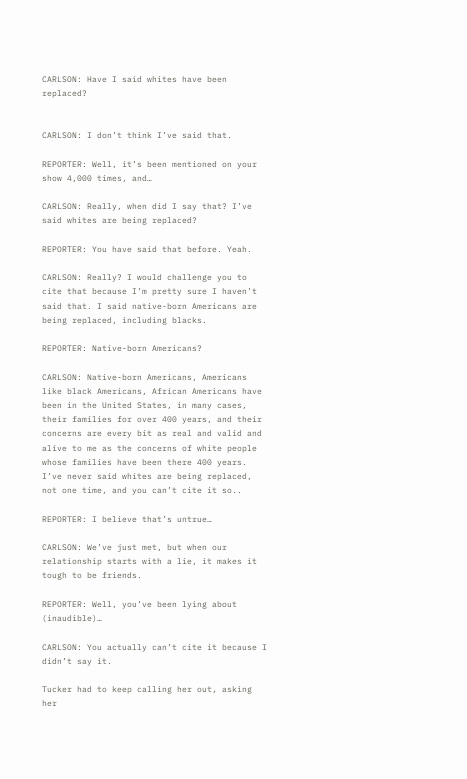CARLSON: Have I said whites have been replaced?


CARLSON: I don’t think I’ve said that.

REPORTER: Well, it’s been mentioned on your show 4,000 times, and…

CARLSON: Really, when did I say that? I’ve said whites are being replaced?

REPORTER: You have said that before. Yeah.

CARLSON: Really? I would challenge you to cite that because I’m pretty sure I haven’t said that. I said native-born Americans are being replaced, including blacks.

REPORTER: Native-born Americans?

CARLSON: Native-born Americans, Americans like black Americans, African Americans have been in the United States, in many cases, their families for over 400 years, and their concerns are every bit as real and valid and alive to me as the concerns of white people whose families have been there 400 years. I’ve never said whites are being replaced, not one time, and you can’t cite it so..

REPORTER: I believe that’s untrue…

CARLSON: We’ve just met, but when our relationship starts with a lie, it makes it tough to be friends.

REPORTER: Well, you’ve been lying about (inaudible)…

CARLSON: You actually can’t cite it because I didn’t say it.

Tucker had to keep calling her out, asking her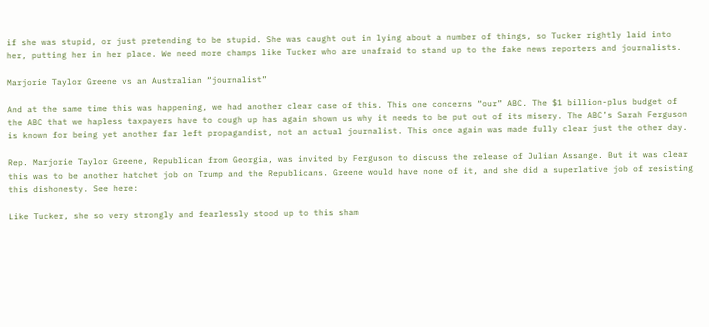if she was stupid, or just pretending to be stupid. She was caught out in lying about a number of things, so Tucker rightly laid into her, putting her in her place. We need more champs like Tucker who are unafraid to stand up to the fake news reporters and journalists.

Marjorie Taylor Greene vs an Australian “journalist”

And at the same time this was happening, we had another clear case of this. This one concerns “our” ABC. The $1 billion-plus budget of the ABC that we hapless taxpayers have to cough up has again shown us why it needs to be put out of its misery. The ABC’s Sarah Ferguson is known for being yet another far left propagandist, not an actual journalist. This once again was made fully clear just the other day.

Rep. Marjorie Taylor Greene, Republican from Georgia, was invited by Ferguson to discuss the release of Julian Assange. But it was clear this was to be another hatchet job on Trump and the Republicans. Greene would have none of it, and she did a superlative job of resisting this dishonesty. See here:

Like Tucker, she so very strongly and fearlessly stood up to this sham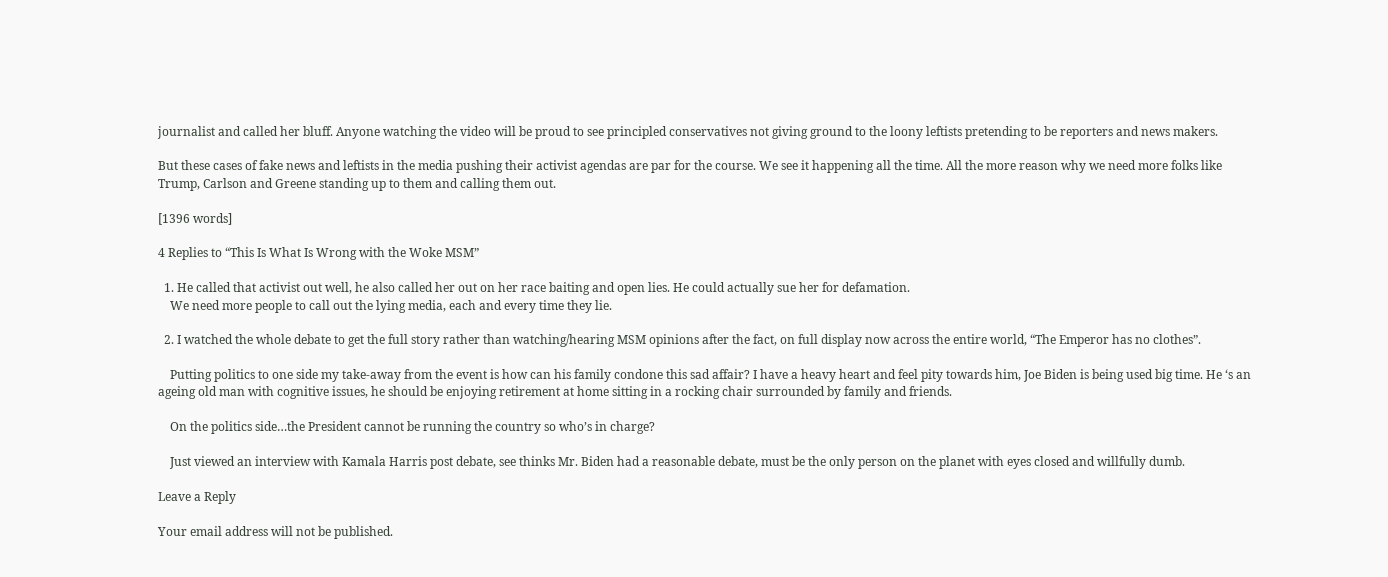journalist and called her bluff. Anyone watching the video will be proud to see principled conservatives not giving ground to the loony leftists pretending to be reporters and news makers.

But these cases of fake news and leftists in the media pushing their activist agendas are par for the course. We see it happening all the time. All the more reason why we need more folks like Trump, Carlson and Greene standing up to them and calling them out.

[1396 words]

4 Replies to “This Is What Is Wrong with the Woke MSM”

  1. He called that activist out well, he also called her out on her race baiting and open lies. He could actually sue her for defamation.
    We need more people to call out the lying media, each and every time they lie.

  2. I watched the whole debate to get the full story rather than watching/hearing MSM opinions after the fact, on full display now across the entire world, “The Emperor has no clothes”.

    Putting politics to one side my take-away from the event is how can his family condone this sad affair? I have a heavy heart and feel pity towards him, Joe Biden is being used big time. He ‘s an ageing old man with cognitive issues, he should be enjoying retirement at home sitting in a rocking chair surrounded by family and friends.

    On the politics side…the President cannot be running the country so who’s in charge?

    Just viewed an interview with Kamala Harris post debate, see thinks Mr. Biden had a reasonable debate, must be the only person on the planet with eyes closed and willfully dumb.

Leave a Reply

Your email address will not be published.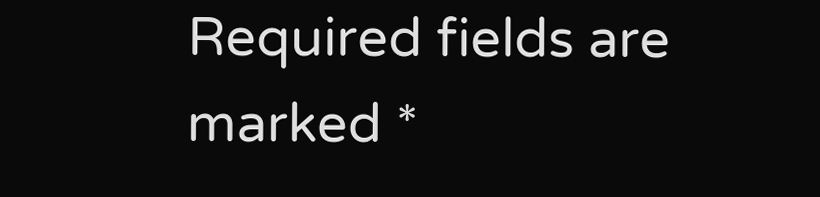Required fields are marked *